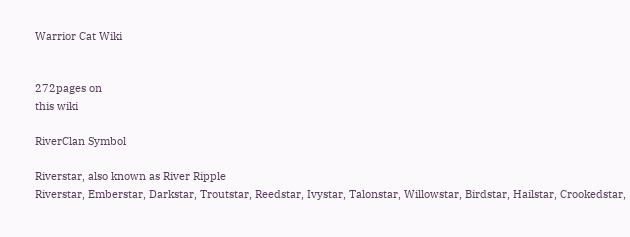Warrior Cat Wiki


272pages on
this wiki

RiverClan Symbol

Riverstar, also known as River Ripple
Riverstar, Emberstar, Darkstar, Troutstar, Reedstar, Ivystar, Talonstar, Willowstar, Birdstar, Hailstar, Crookedstar,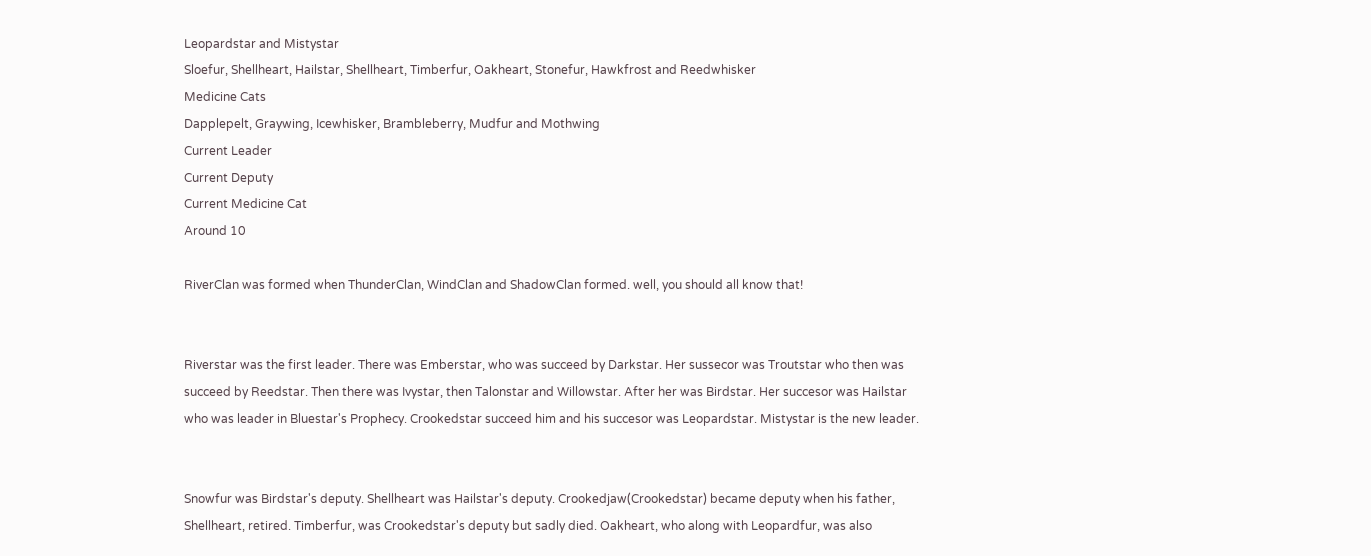Leopardstar and Mistystar
Sloefur, Shellheart, Hailstar, Shellheart, Timberfur, Oakheart, Stonefur, Hawkfrost and Reedwhisker
Medicine Cats
Dapplepelt, Graywing, Icewhisker, Brambleberry, Mudfur and Mothwing
Current Leader
Current Deputy
Current Medicine Cat
Around 10

RiverClan was formed when ThunderClan, WindClan and ShadowClan formed. well, you should all know that!


Riverstar was the first leader. There was Emberstar, who was succeed by Darkstar. Her sussecor was Troutstar who then was succeed by Reedstar. Then there was Ivystar, then Talonstar and Willowstar. After her was Birdstar. Her succesor was Hailstar who was leader in Bluestar's Prophecy. Crookedstar succeed him and his succesor was Leopardstar. Mistystar is the new leader.


Snowfur was Birdstar's deputy. Shellheart was Hailstar's deputy. Crookedjaw(Crookedstar) became deputy when his father, Shellheart, retired. Timberfur, was Crookedstar's deputy but sadly died. Oakheart, who along with Leopardfur, was also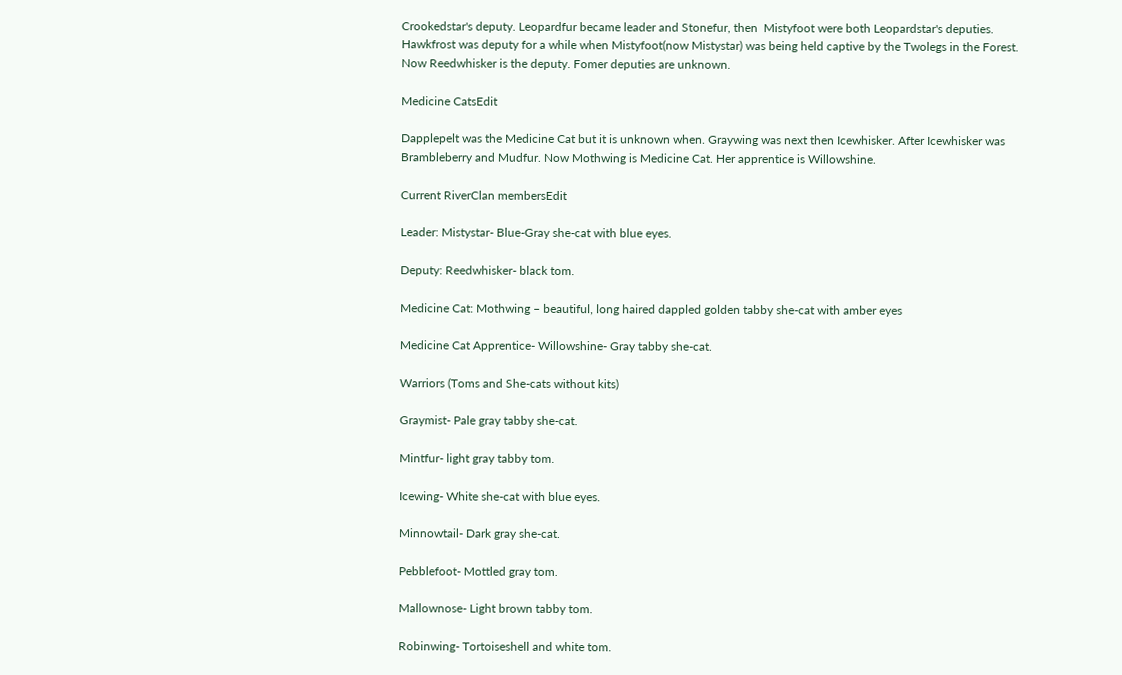Crookedstar's deputy. Leopardfur became leader and Stonefur, then  Mistyfoot were both Leopardstar's deputies. Hawkfrost was deputy for a while when Mistyfoot(now Mistystar) was being held captive by the Twolegs in the Forest. Now Reedwhisker is the deputy. Fomer deputies are unknown.

Medicine CatsEdit

Dapplepelt was the Medicine Cat but it is unknown when. Graywing was next then Icewhisker. After Icewhisker was Brambleberry and Mudfur. Now Mothwing is Medicine Cat. Her apprentice is Willowshine.

Current RiverClan membersEdit

Leader: Mistystar- Blue-Gray she-cat with blue eyes.

Deputy: Reedwhisker- black tom.

Medicine Cat: Mothwing – beautiful, long haired dappled golden tabby she-cat with amber eyes

Medicine Cat Apprentice- Willowshine- Gray tabby she-cat.

Warriors (Toms and She-cats without kits)

Graymist- Pale gray tabby she-cat.

Mintfur- light gray tabby tom.

Icewing- White she-cat with blue eyes.

Minnowtail- Dark gray she-cat.

Pebblefoot- Mottled gray tom.

Mallownose- Light brown tabby tom.

Robinwing- Tortoiseshell and white tom.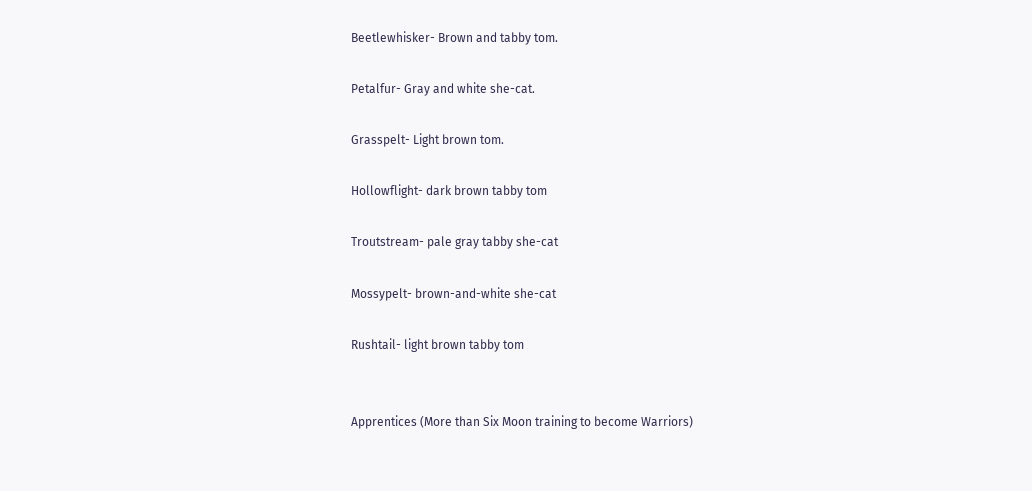Beetlewhisker- Brown and tabby tom.

Petalfur- Gray and white she-cat.

Grasspelt- Light brown tom.

Hollowflight- dark brown tabby tom

Troutstream- pale gray tabby she-cat

Mossypelt- brown-and-white she-cat

Rushtail- light brown tabby tom


Apprentices (More than Six Moon training to become Warriors)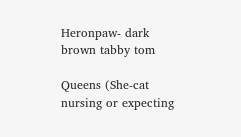Heronpaw- dark brown tabby tom

Queens (She-cat nursing or expecting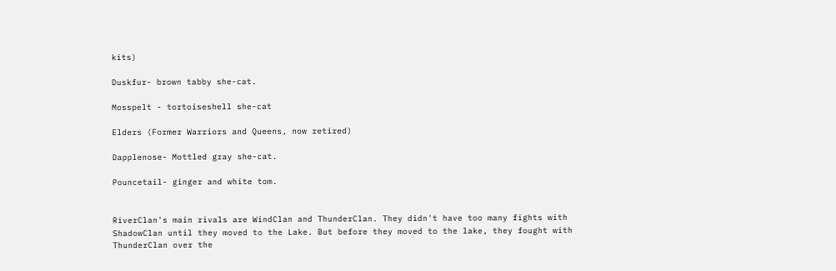kits)

Duskfur- brown tabby she-cat.

Mosspelt - tortoiseshell she-cat

Elders (Former Warriors and Queens, now retired)

Dapplenose- Mottled gray she-cat.

Pouncetail- ginger and white tom.


RiverClan's main rivals are WindClan and ThunderClan. They didn't have too many fights with ShadowClan until they moved to the Lake. But before they moved to the lake, they fought with ThunderClan over the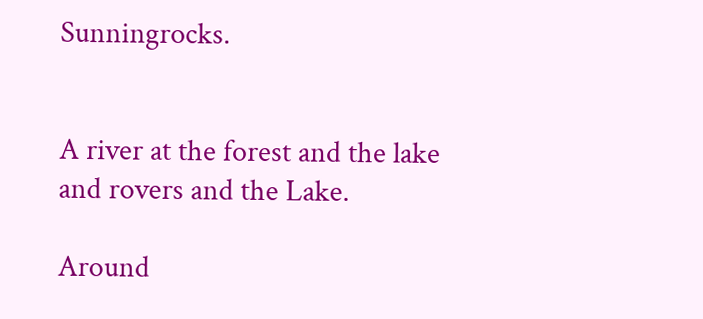Sunningrocks.


A river at the forest and the lake and rovers and the Lake.

Around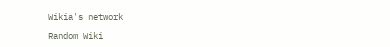Wikia's network

Random Wiki